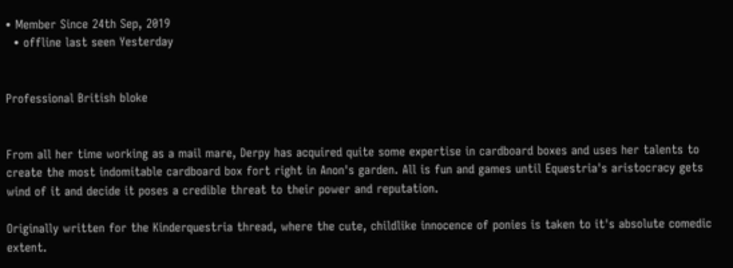• Member Since 24th Sep, 2019
  • offline last seen Yesterday


Professional British bloke


From all her time working as a mail mare, Derpy has acquired quite some expertise in cardboard boxes and uses her talents to create the most indomitable cardboard box fort right in Anon's garden. All is fun and games until Equestria's aristocracy gets wind of it and decide it poses a credible threat to their power and reputation.

Originally written for the Kinderquestria thread, where the cute, childlike innocence of ponies is taken to it's absolute comedic extent.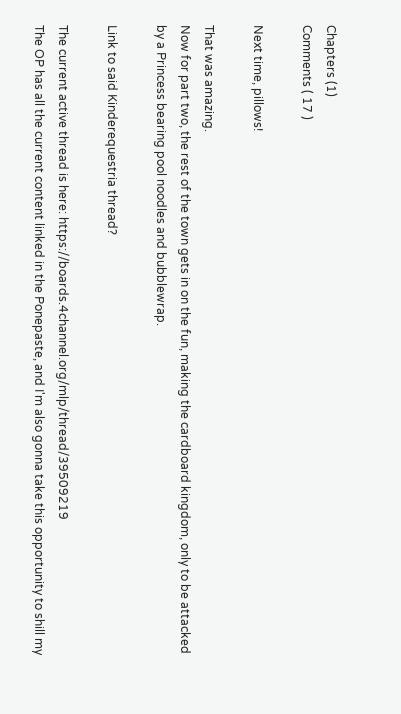Chapters (1)
Comments ( 17 )

Next time, pillows!

That was amazing.
Now for part two, the rest of the town gets in on the fun, making the cardboard kingdom, only to be attacked by a Princess bearing pool noodles and bubblewrap.

Link to said Kinderequestria thread?

The current active thread is here: https://boards.4channel.org/mlp/thread/39509219
The OP has all the current content linked in the Ponepaste, and I'm also gonna take this opportunity to shill my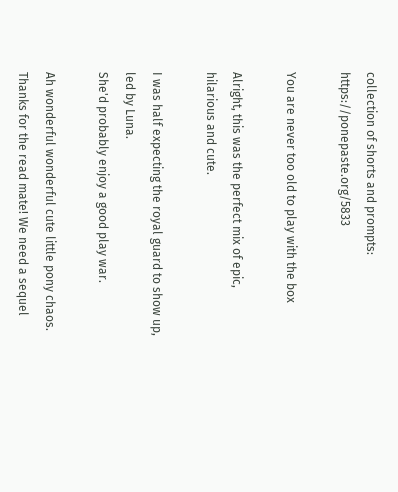collection of shorts and prompts: https://ponepaste.org/5833

You are never too old to play with the box

Alright, this was the perfect mix of epic, hilarious and cute.

I was half expecting the royal guard to show up, led by Luna.
She'd probably enjoy a good play war.

Ah wonderful wonderful cute little pony chaos. Thanks for the read mate! We need a sequel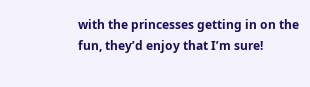with the princesses getting in on the fun, they’d enjoy that I’m sure!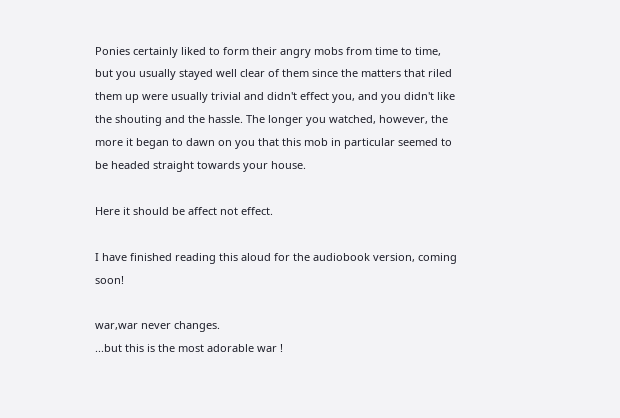Ponies certainly liked to form their angry mobs from time to time, but you usually stayed well clear of them since the matters that riled them up were usually trivial and didn't effect you, and you didn't like the shouting and the hassle. The longer you watched, however, the more it began to dawn on you that this mob in particular seemed to be headed straight towards your house.

Here it should be affect not effect.

I have finished reading this aloud for the audiobook version, coming soon!

war,war never changes.
...but this is the most adorable war !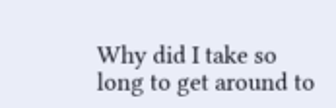Why did I take so long to get around to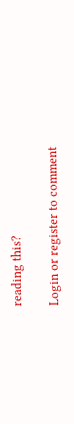reading this?

Login or register to comment